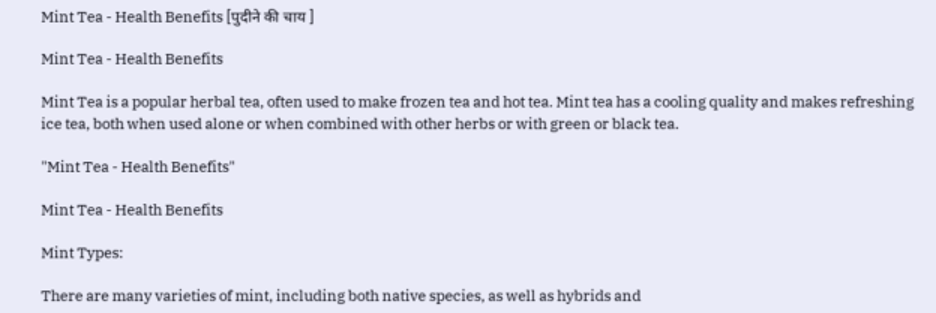Mint Tea - Health Benefits [पुदीने की चाय ]

Mint Tea - Health Benefits

Mint Tea is a popular herbal tea, often used to make frozen tea and hot tea. Mint tea has a cooling quality and makes refreshing ice tea, both when used alone or when combined with other herbs or with green or black tea.

"Mint Tea - Health Benefits"

Mint Tea - Health Benefits

Mint Types:

There are many varieties of mint, including both native species, as well as hybrids and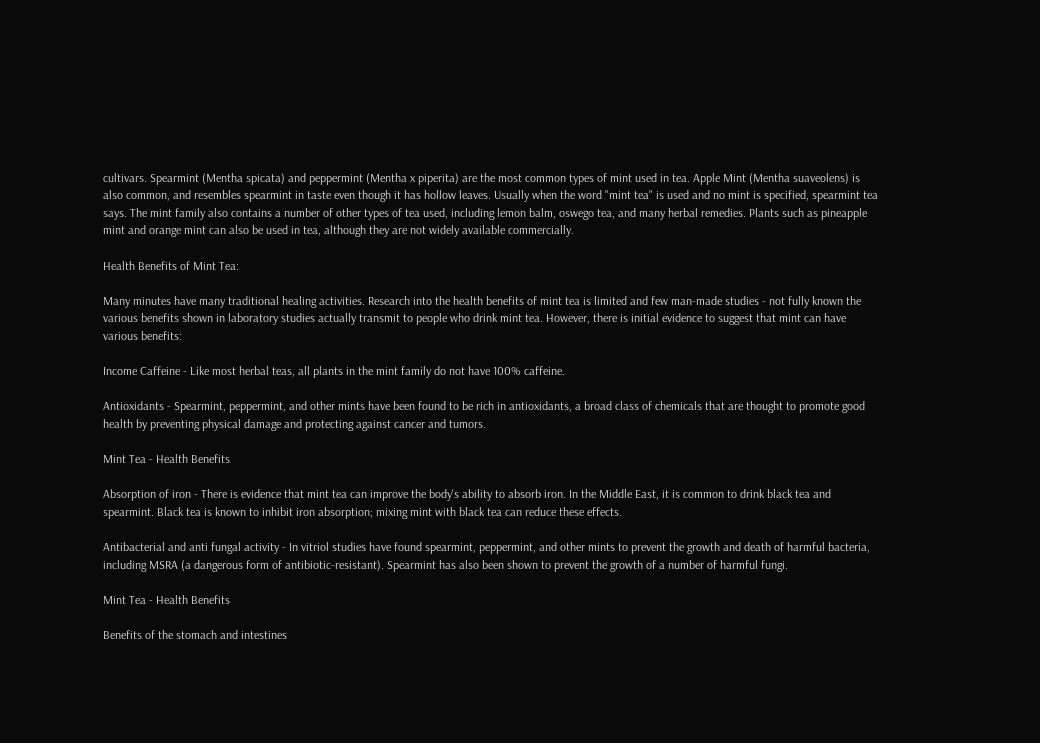cultivars. Spearmint (Mentha spicata) and peppermint (Mentha x piperita) are the most common types of mint used in tea. Apple Mint (Mentha suaveolens) is also common, and resembles spearmint in taste even though it has hollow leaves. Usually when the word "mint tea" is used and no mint is specified, spearmint tea says. The mint family also contains a number of other types of tea used, including lemon balm, oswego tea, and many herbal remedies. Plants such as pineapple mint and orange mint can also be used in tea, although they are not widely available commercially.

Health Benefits of Mint Tea:

Many minutes have many traditional healing activities. Research into the health benefits of mint tea is limited and few man-made studies - not fully known the various benefits shown in laboratory studies actually transmit to people who drink mint tea. However, there is initial evidence to suggest that mint can have various benefits:

Income Caffeine - Like most herbal teas, all plants in the mint family do not have 100% caffeine.

Antioxidants - Spearmint, peppermint, and other mints have been found to be rich in antioxidants, a broad class of chemicals that are thought to promote good health by preventing physical damage and protecting against cancer and tumors.

Mint Tea - Health Benefits

Absorption of iron - There is evidence that mint tea can improve the body's ability to absorb iron. In the Middle East, it is common to drink black tea and spearmint. Black tea is known to inhibit iron absorption; mixing mint with black tea can reduce these effects.

Antibacterial and anti fungal activity - In vitriol studies have found spearmint, peppermint, and other mints to prevent the growth and death of harmful bacteria, including MSRA (a dangerous form of antibiotic-resistant). Spearmint has also been shown to prevent the growth of a number of harmful fungi.

Mint Tea - Health Benefits

Benefits of the stomach and intestines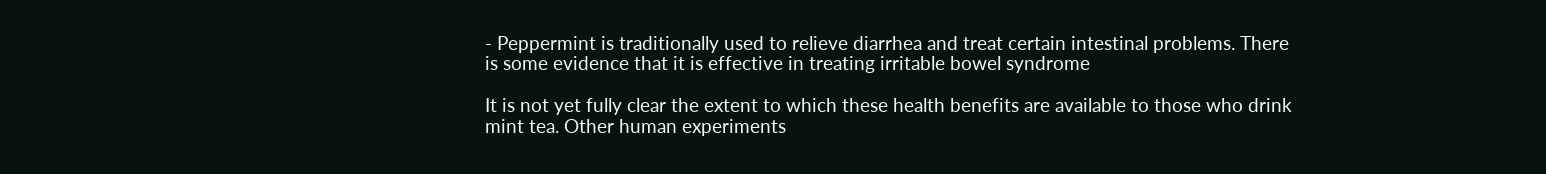- Peppermint is traditionally used to relieve diarrhea and treat certain intestinal problems. There is some evidence that it is effective in treating irritable bowel syndrome

It is not yet fully clear the extent to which these health benefits are available to those who drink mint tea. Other human experiments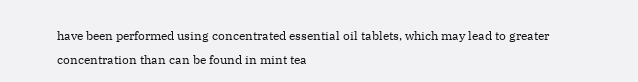have been performed using concentrated essential oil tablets, which may lead to greater concentration than can be found in mint tea